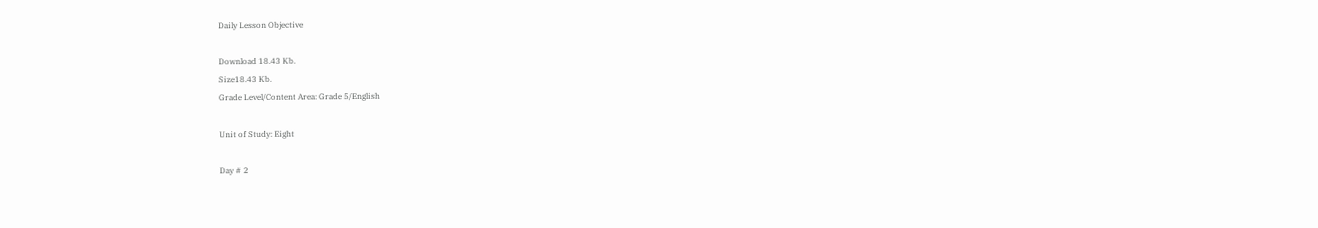Daily Lesson Objective

Download 18.43 Kb.
Size18.43 Kb.
Grade Level/Content Area: Grade 5/English

Unit of Study: Eight

Day # 2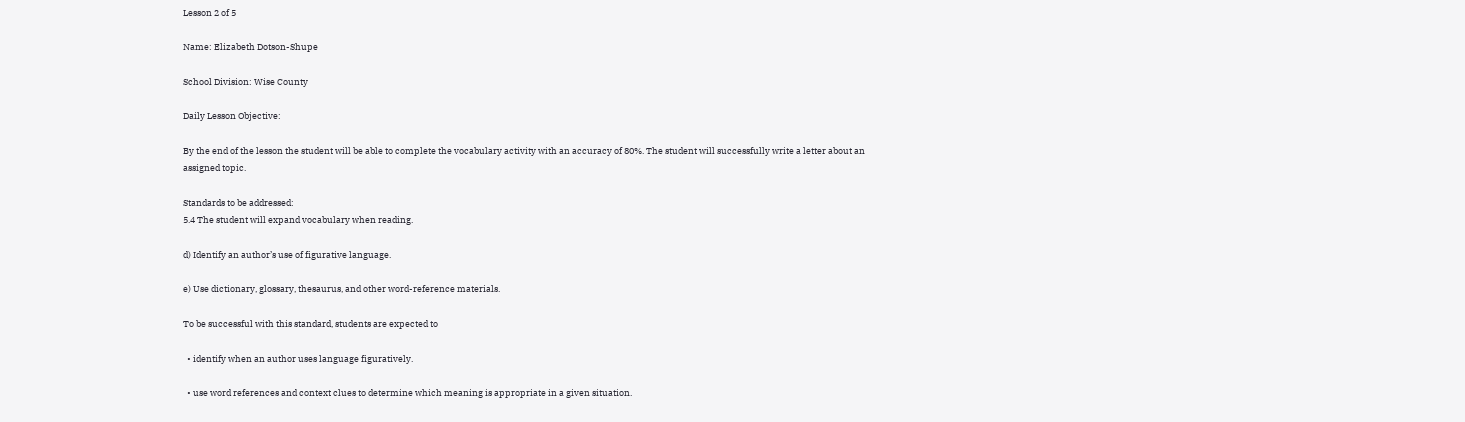Lesson 2 of 5

Name: Elizabeth Dotson-Shupe

School Division: Wise County

Daily Lesson Objective:

By the end of the lesson the student will be able to complete the vocabulary activity with an accuracy of 80%. The student will successfully write a letter about an assigned topic.

Standards to be addressed:
5.4 The student will expand vocabulary when reading.

d) Identify an author’s use of figurative language.

e) Use dictionary, glossary, thesaurus, and other word-reference materials.

To be successful with this standard, students are expected to

  • identify when an author uses language figuratively.

  • use word references and context clues to determine which meaning is appropriate in a given situation.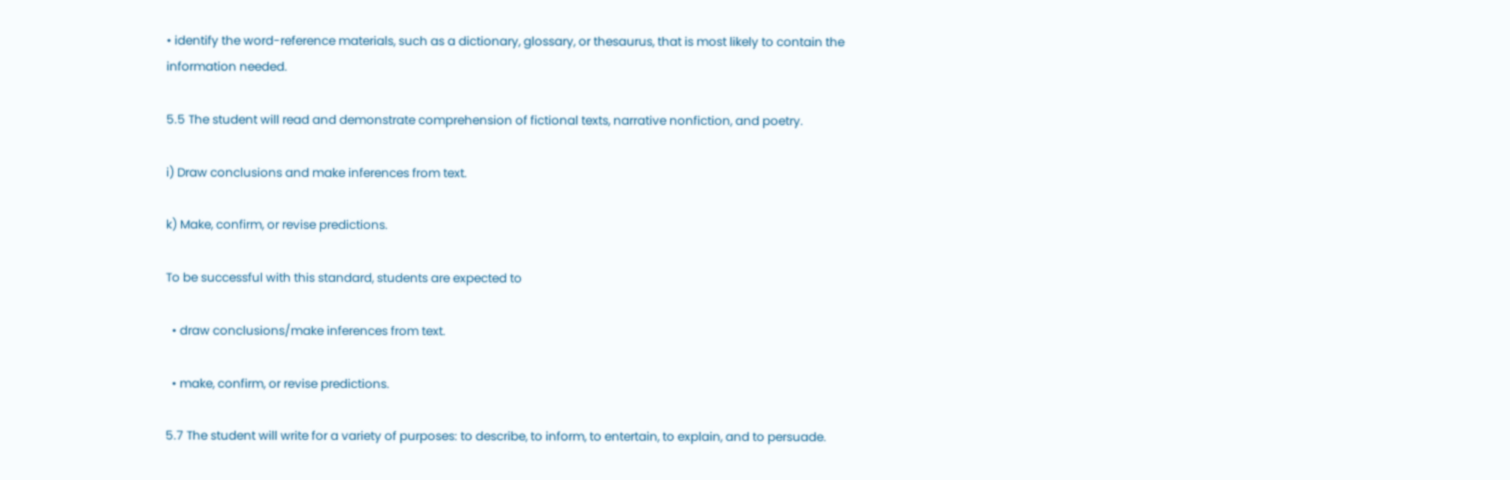• identify the word-reference materials, such as a dictionary, glossary, or thesaurus, that is most likely to contain the information needed.

5.5 The student will read and demonstrate comprehension of fictional texts, narrative nonfiction, and poetry.

i) Draw conclusions and make inferences from text.

k) Make, confirm, or revise predictions.

To be successful with this standard, students are expected to

  • draw conclusions/make inferences from text.

  • make, confirm, or revise predictions.

5.7 The student will write for a variety of purposes: to describe, to inform, to entertain, to explain, and to persuade.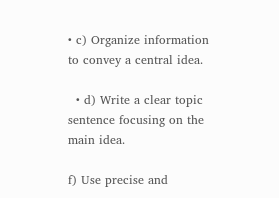• c) Organize information to convey a central idea.

  • d) Write a clear topic sentence focusing on the main idea.

f) Use precise and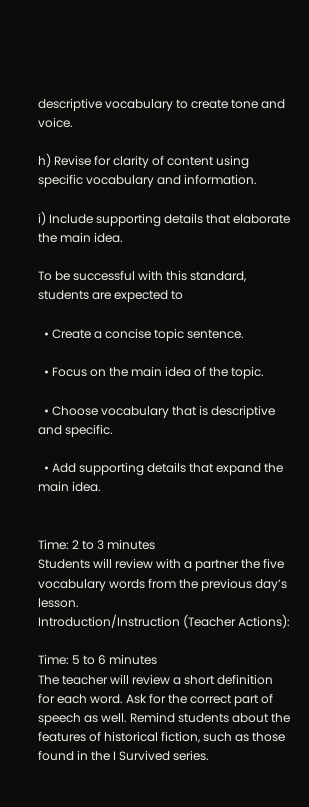descriptive vocabulary to create tone and voice.

h) Revise for clarity of content using specific vocabulary and information.

i) Include supporting details that elaborate the main idea.

To be successful with this standard, students are expected to

  • Create a concise topic sentence.

  • Focus on the main idea of the topic.

  • Choose vocabulary that is descriptive and specific.

  • Add supporting details that expand the main idea.


Time: 2 to 3 minutes
Students will review with a partner the five vocabulary words from the previous day’s lesson.
Introduction/Instruction (Teacher Actions):

Time: 5 to 6 minutes
The teacher will review a short definition for each word. Ask for the correct part of speech as well. Remind students about the features of historical fiction, such as those found in the I Survived series.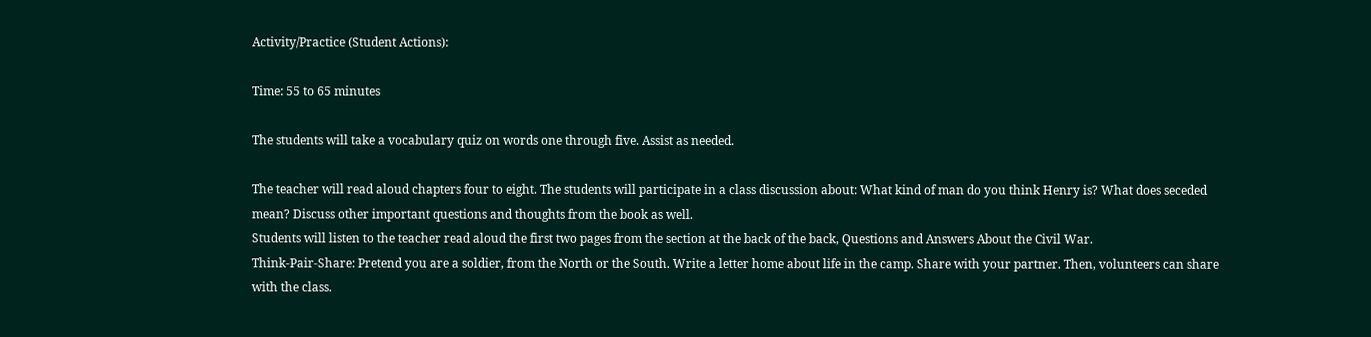Activity/Practice (Student Actions):

Time: 55 to 65 minutes

The students will take a vocabulary quiz on words one through five. Assist as needed.

The teacher will read aloud chapters four to eight. The students will participate in a class discussion about: What kind of man do you think Henry is? What does seceded mean? Discuss other important questions and thoughts from the book as well.
Students will listen to the teacher read aloud the first two pages from the section at the back of the back, Questions and Answers About the Civil War.
Think-Pair-Share: Pretend you are a soldier, from the North or the South. Write a letter home about life in the camp. Share with your partner. Then, volunteers can share with the class.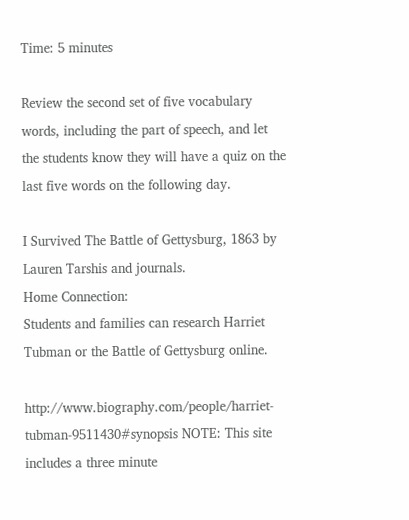Time: 5 minutes

Review the second set of five vocabulary words, including the part of speech, and let the students know they will have a quiz on the last five words on the following day.

I Survived The Battle of Gettysburg, 1863 by Lauren Tarshis and journals.
Home Connection:
Students and families can research Harriet Tubman or the Battle of Gettysburg online.

http://www.biography.com/people/harriet-tubman-9511430#synopsis NOTE: This site includes a three minute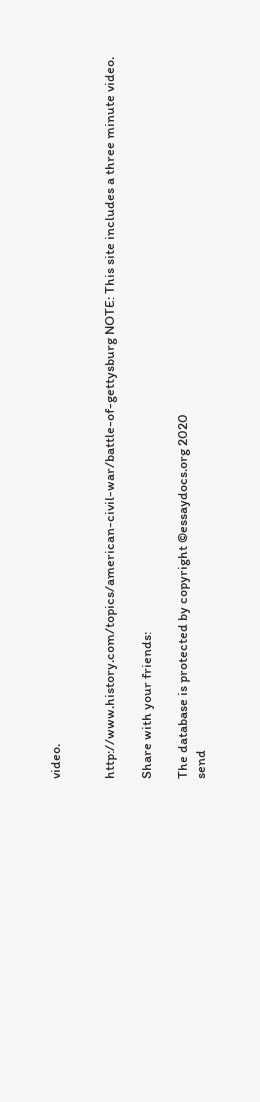video.


http://www.history.com/topics/american-civil-war/battle-of-gettysburg NOTE: This site includes a three minute video.

Share with your friends:

The database is protected by copyright ©essaydocs.org 2020
send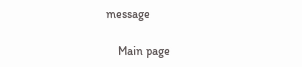message

    Main page